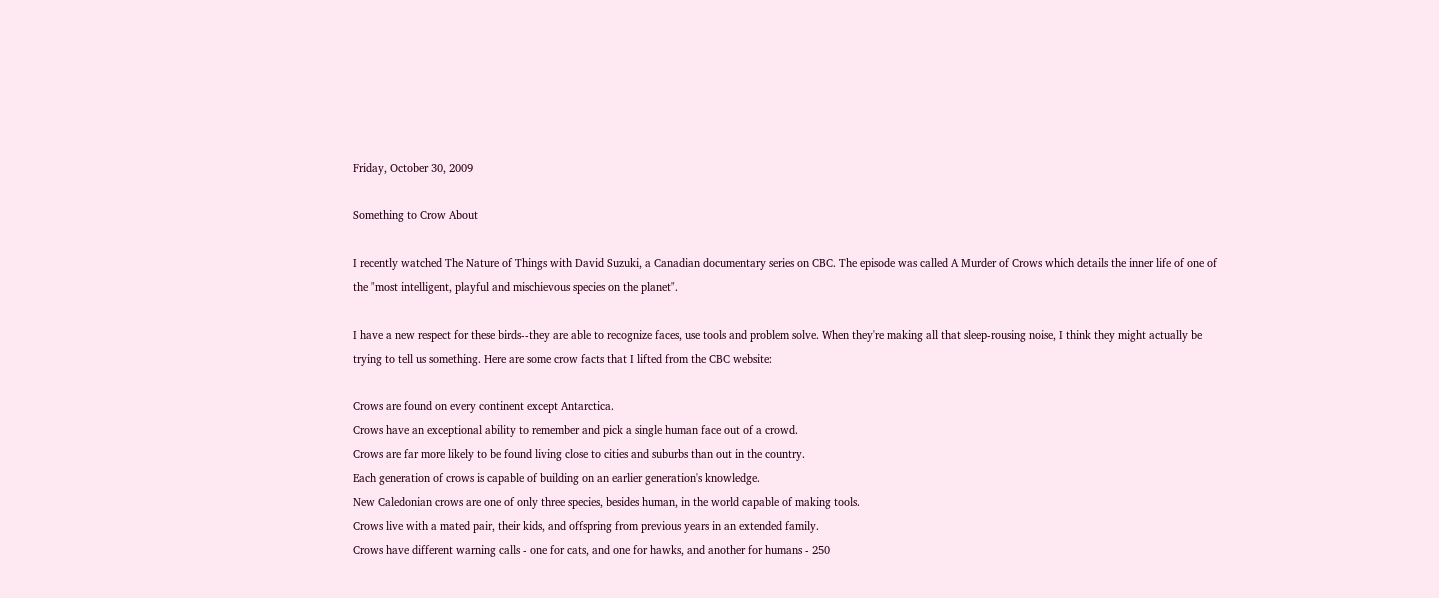Friday, October 30, 2009

Something to Crow About

I recently watched The Nature of Things with David Suzuki, a Canadian documentary series on CBC. The episode was called A Murder of Crows which details the inner life of one of the "most intelligent, playful and mischievous species on the planet".

I have a new respect for these birds--they are able to recognize faces, use tools and problem solve. When they're making all that sleep-rousing noise, I think they might actually be trying to tell us something. Here are some crow facts that I lifted from the CBC website:

Crows are found on every continent except Antarctica.
Crows have an exceptional ability to remember and pick a single human face out of a crowd.
Crows are far more likely to be found living close to cities and suburbs than out in the country.
Each generation of crows is capable of building on an earlier generation's knowledge.
New Caledonian crows are one of only three species, besides human, in the world capable of making tools.
Crows live with a mated pair, their kids, and offspring from previous years in an extended family.
Crows have different warning calls - one for cats, and one for hawks, and another for humans - 250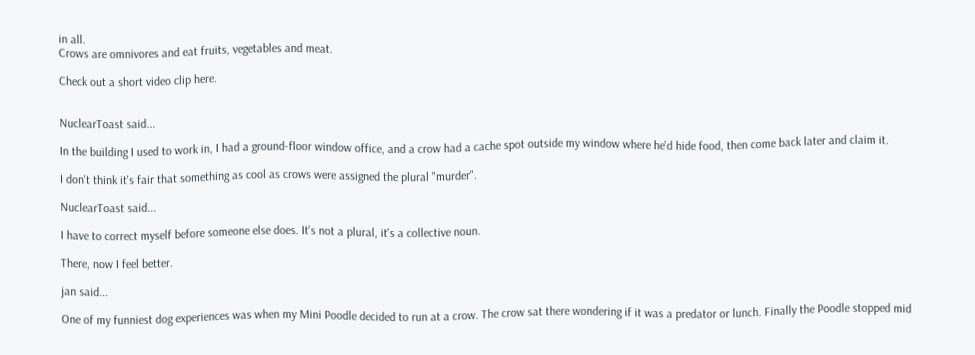in all.
Crows are omnivores and eat fruits, vegetables and meat.

Check out a short video clip here.


NuclearToast said...

In the building I used to work in, I had a ground-floor window office, and a crow had a cache spot outside my window where he'd hide food, then come back later and claim it.

I don't think it's fair that something as cool as crows were assigned the plural "murder".

NuclearToast said...

I have to correct myself before someone else does. It's not a plural, it's a collective noun.

There, now I feel better.

jan said...

One of my funniest dog experiences was when my Mini Poodle decided to run at a crow. The crow sat there wondering if it was a predator or lunch. Finally the Poodle stopped mid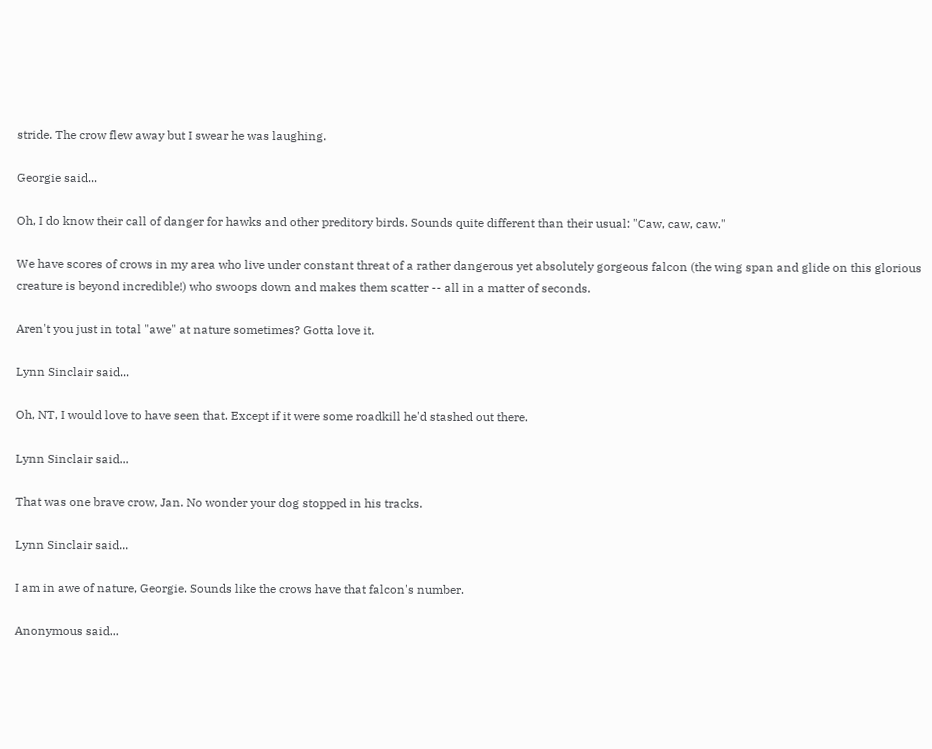stride. The crow flew away but I swear he was laughing.

Georgie said...

Oh, I do know their call of danger for hawks and other preditory birds. Sounds quite different than their usual: "Caw, caw, caw."

We have scores of crows in my area who live under constant threat of a rather dangerous yet absolutely gorgeous falcon (the wing span and glide on this glorious creature is beyond incredible!) who swoops down and makes them scatter -- all in a matter of seconds.

Aren't you just in total "awe" at nature sometimes? Gotta love it.

Lynn Sinclair said...

Oh, NT, I would love to have seen that. Except if it were some roadkill he'd stashed out there.

Lynn Sinclair said...

That was one brave crow, Jan. No wonder your dog stopped in his tracks.

Lynn Sinclair said...

I am in awe of nature, Georgie. Sounds like the crows have that falcon's number.

Anonymous said...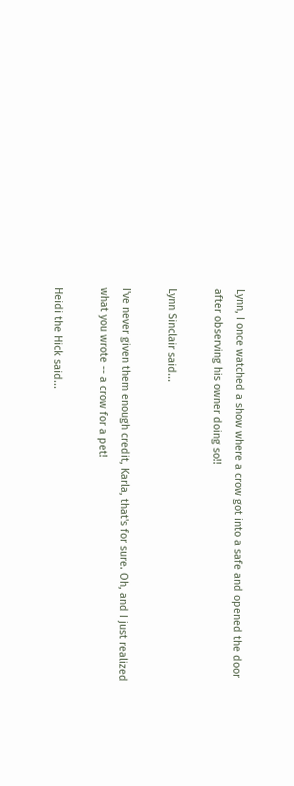Lynn, I once watched a show where a crow got into a safe and opened the door after observing his owner doing so!!

Lynn Sinclair said...

I've never given them enough credit, Karla, that's for sure. Oh, and I just realized what you wrote -- a crow for a pet!

Heidi the Hick said...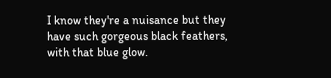I know they're a nuisance but they have such gorgeous black feathers, with that blue glow.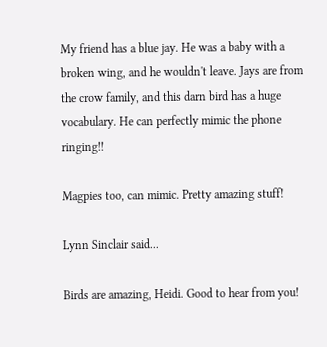My friend has a blue jay. He was a baby with a broken wing, and he wouldn't leave. Jays are from the crow family, and this darn bird has a huge vocabulary. He can perfectly mimic the phone ringing!!

Magpies too, can mimic. Pretty amazing stuff!

Lynn Sinclair said...

Birds are amazing, Heidi. Good to hear from you!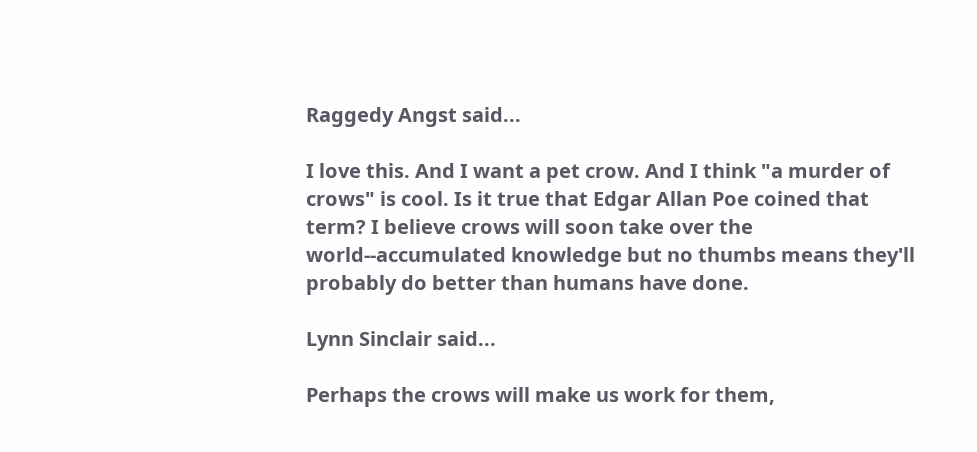Raggedy Angst said...

I love this. And I want a pet crow. And I think "a murder of crows" is cool. Is it true that Edgar Allan Poe coined that term? I believe crows will soon take over the world--accumulated knowledge but no thumbs means they'll probably do better than humans have done.

Lynn Sinclair said...

Perhaps the crows will make us work for them,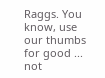Raggs. You know, use our thumbs for good ... not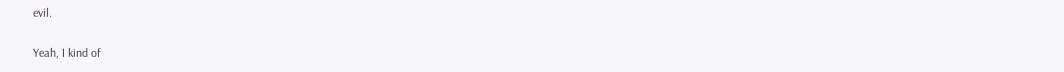evil.

Yeah, I kind of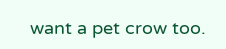want a pet crow too.